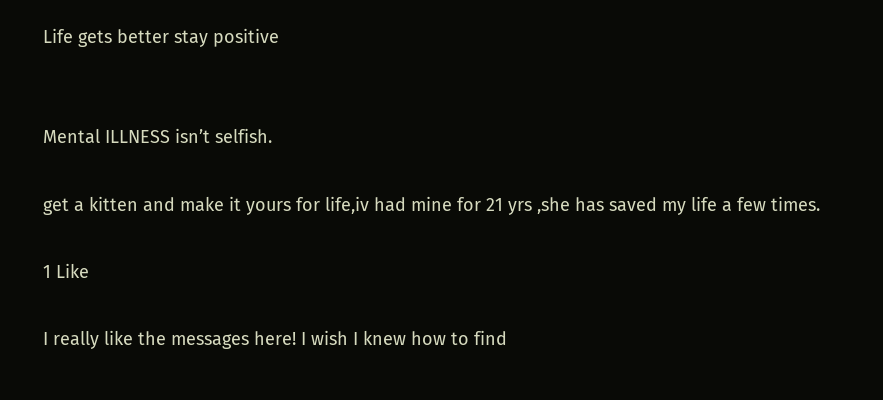Life gets better stay positive


Mental ILLNESS isn’t selfish.

get a kitten and make it yours for life,iv had mine for 21 yrs ,she has saved my life a few times.

1 Like

I really like the messages here! I wish I knew how to find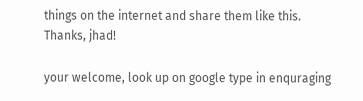things on the internet and share them like this. Thanks, jhad!

your welcome, look up on google type in enquraging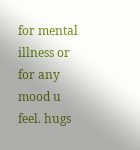for mental illness or for any mood u feel. hugs